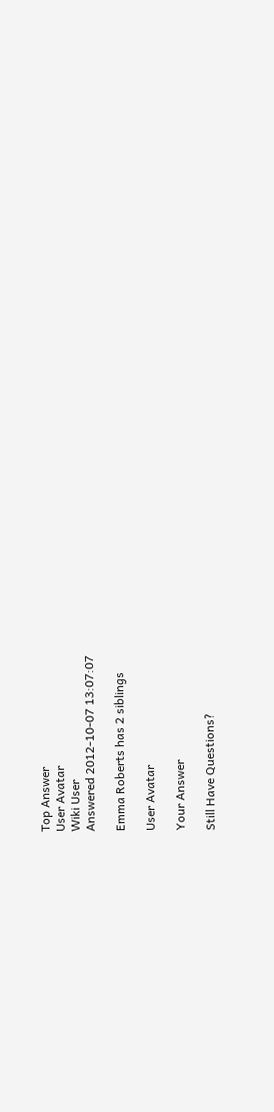Top Answer
User Avatar
Wiki User
Answered 2012-10-07 13:07:07

Emma Roberts has 2 siblings

User Avatar

Your Answer

Still Have Questions?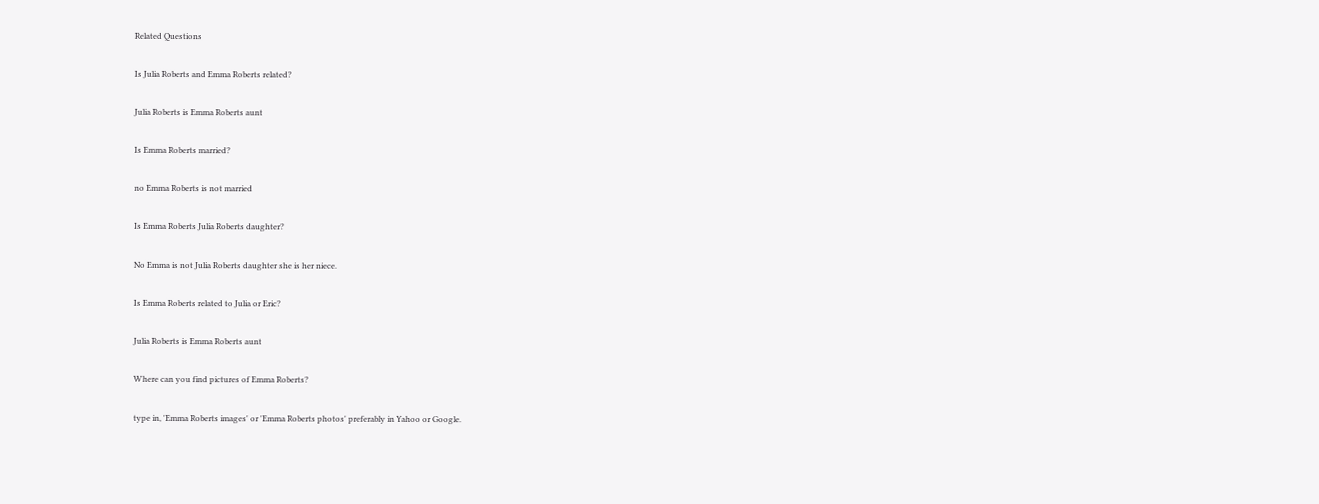Related Questions

Is Julia Roberts and Emma Roberts related?

Julia Roberts is Emma Roberts aunt

Is Emma Roberts married?

no Emma Roberts is not married

Is Emma Roberts Julia Roberts daughter?

No Emma is not Julia Roberts daughter she is her niece.

Is Emma Roberts related to Julia or Eric?

Julia Roberts is Emma Roberts aunt

Where can you find pictures of Emma Roberts?

type in, 'Emma Roberts images' or 'Emma Roberts photos' preferably in Yahoo or Google.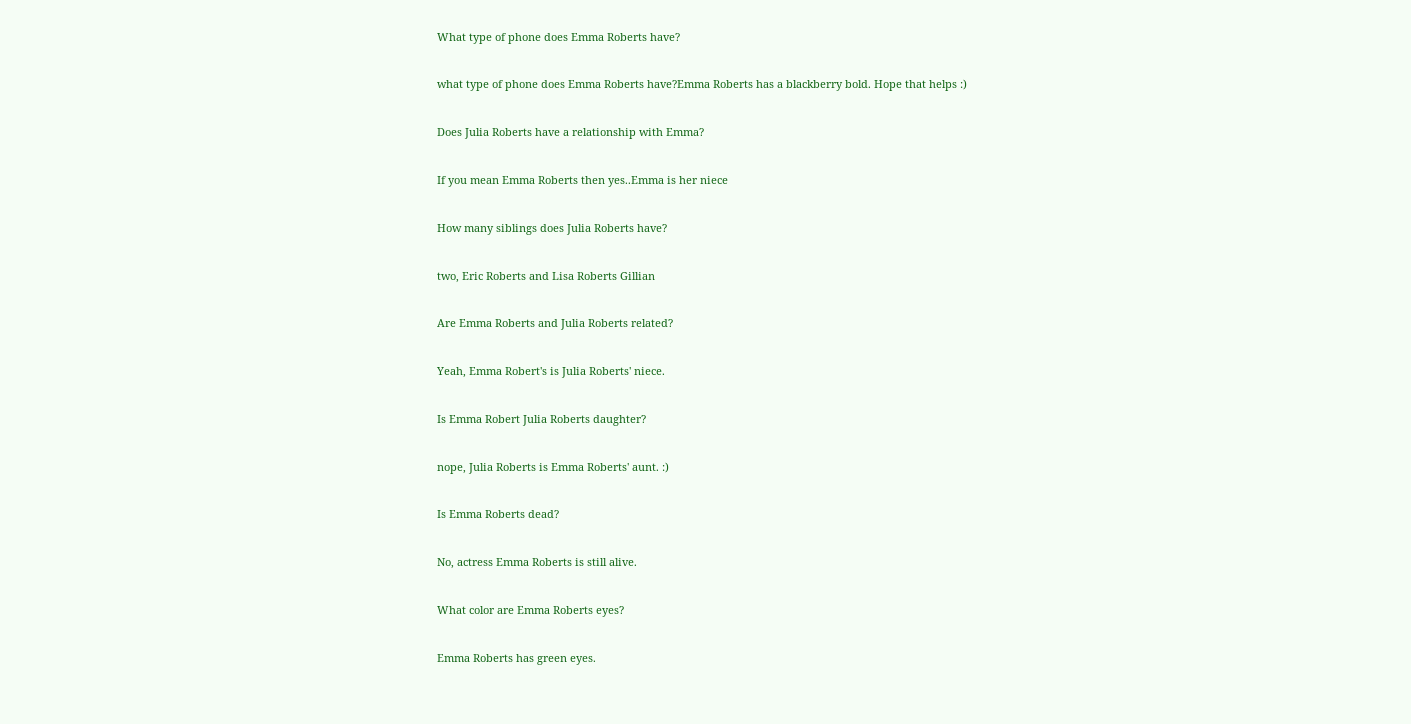What type of phone does Emma Roberts have?

what type of phone does Emma Roberts have?Emma Roberts has a blackberry bold. Hope that helps :)

Does Julia Roberts have a relationship with Emma?

If you mean Emma Roberts then yes..Emma is her niece

How many siblings does Julia Roberts have?

two, Eric Roberts and Lisa Roberts Gillian

Are Emma Roberts and Julia Roberts related?

Yeah, Emma Robert's is Julia Roberts' niece.

Is Emma Robert Julia Roberts daughter?

nope, Julia Roberts is Emma Roberts' aunt. :)

Is Emma Roberts dead?

No, actress Emma Roberts is still alive.

What color are Emma Roberts eyes?

Emma Roberts has green eyes.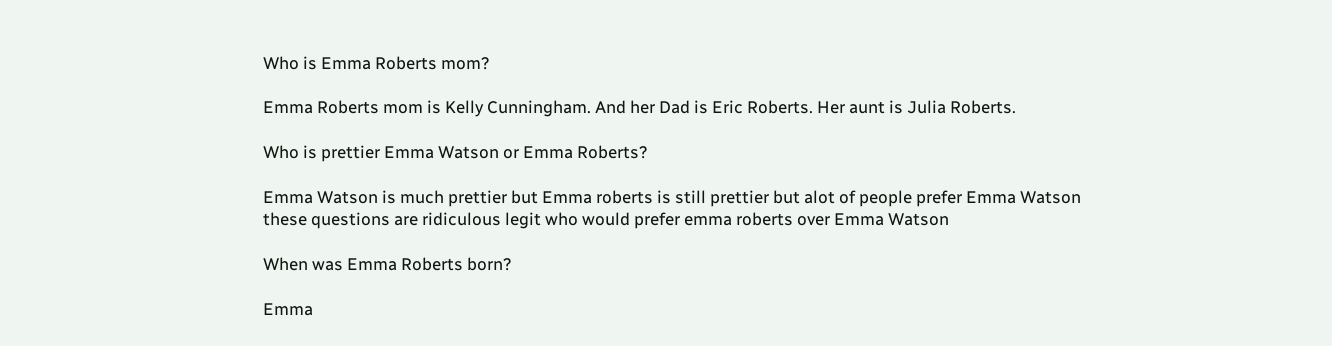Who is Emma Roberts mom?

Emma Roberts mom is Kelly Cunningham. And her Dad is Eric Roberts. Her aunt is Julia Roberts.

Who is prettier Emma Watson or Emma Roberts?

Emma Watson is much prettier but Emma roberts is still prettier but alot of people prefer Emma Watson these questions are ridiculous legit who would prefer emma roberts over Emma Watson

When was Emma Roberts born?

Emma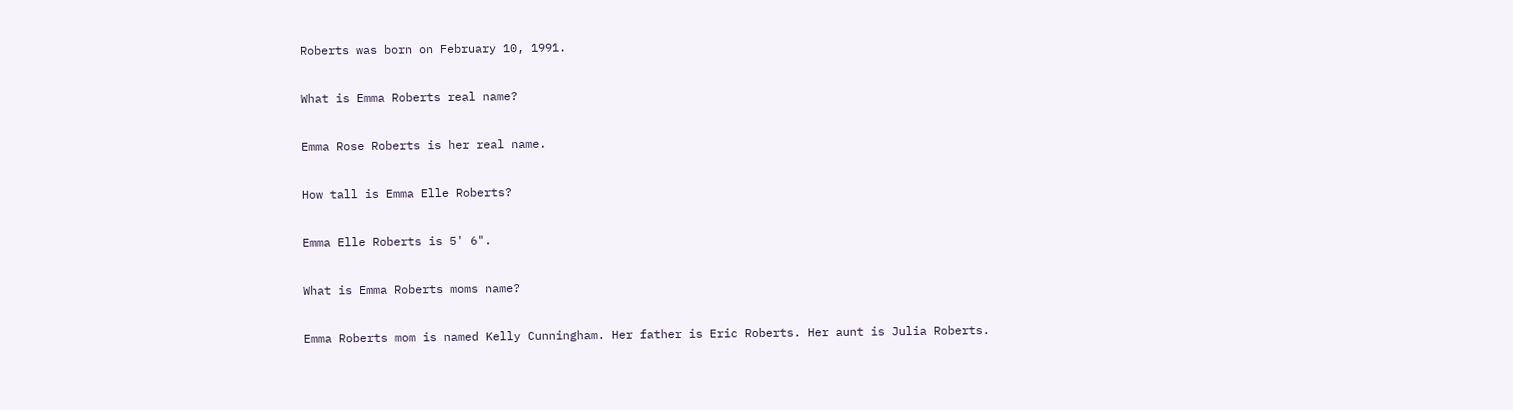Roberts was born on February 10, 1991.

What is Emma Roberts real name?

Emma Rose Roberts is her real name.

How tall is Emma Elle Roberts?

Emma Elle Roberts is 5' 6".

What is Emma Roberts moms name?

Emma Roberts mom is named Kelly Cunningham. Her father is Eric Roberts. Her aunt is Julia Roberts.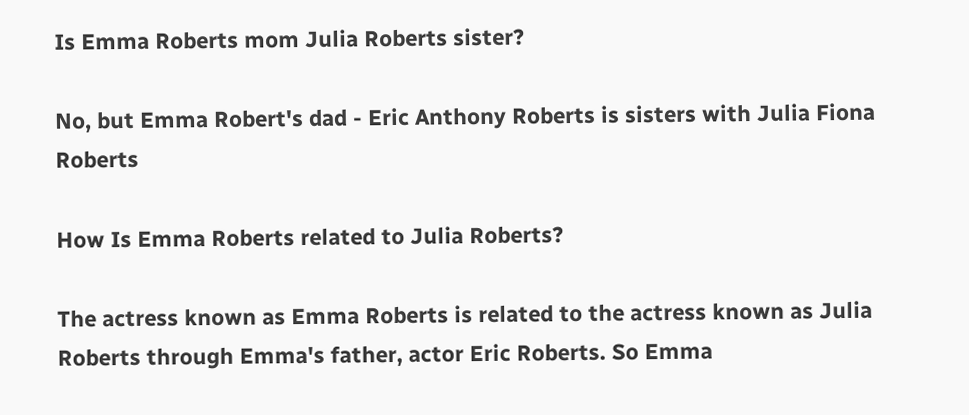Is Emma Roberts mom Julia Roberts sister?

No, but Emma Robert's dad - Eric Anthony Roberts is sisters with Julia Fiona Roberts

How Is Emma Roberts related to Julia Roberts?

The actress known as Emma Roberts is related to the actress known as Julia Roberts through Emma's father, actor Eric Roberts. So Emma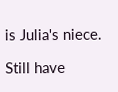is Julia's niece.

Still have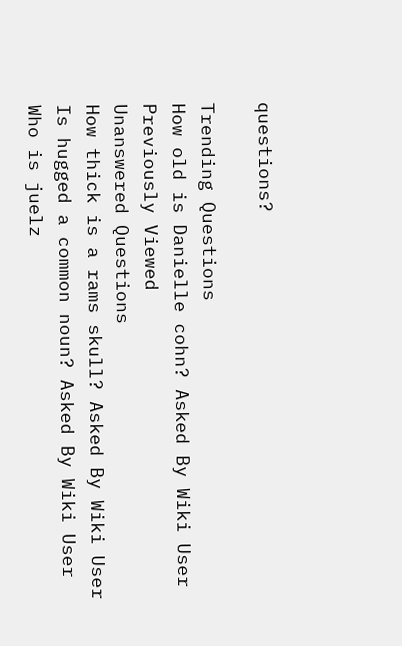questions?

Trending Questions
How old is Danielle cohn? Asked By Wiki User
Previously Viewed
Unanswered Questions
How thick is a rams skull? Asked By Wiki User
Is hugged a common noun? Asked By Wiki User
Who is juelz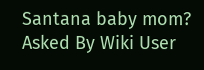Santana baby mom? Asked By Wiki User